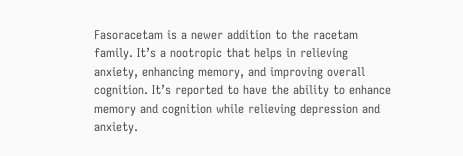Fasoracetam is a newer addition to the racetam family. It’s a nootropic that helps in relieving anxiety, enhancing memory, and improving overall cognition. It’s reported to have the ability to enhance memory and cognition while relieving depression and anxiety.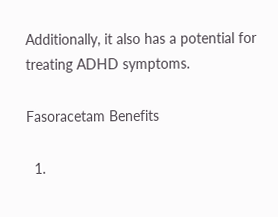Additionally, it also has a potential for treating ADHD symptoms.

Fasoracetam Benefits

  1.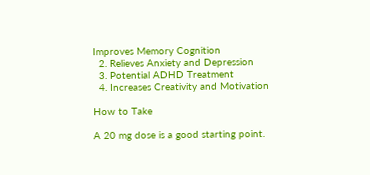Improves Memory Cognition
  2. Relieves Anxiety and Depression
  3. Potential ADHD Treatment
  4. Increases Creativity and Motivation

How to Take

A 20 mg dose is a good starting point.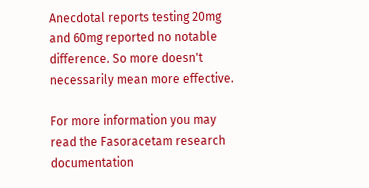Anecdotal reports testing 20mg and 60mg reported no notable difference. So more doesn't necessarily mean more effective.

For more information you may read the Fasoracetam research documentation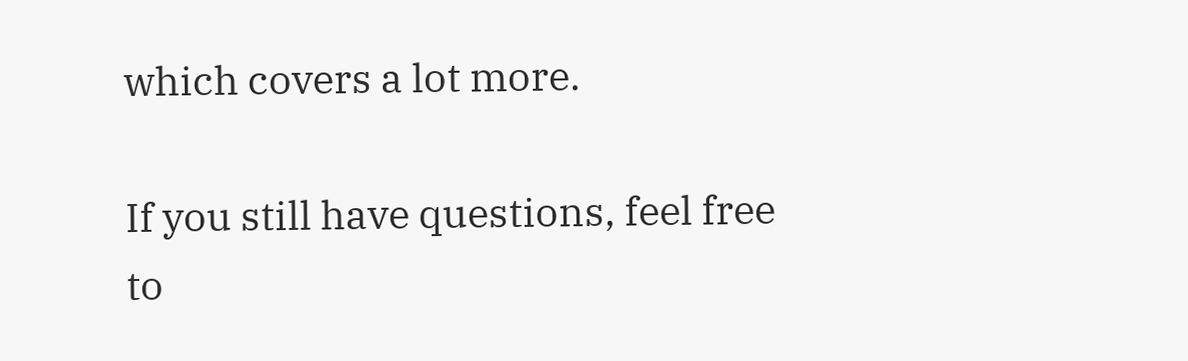which covers a lot more.

If you still have questions, feel free to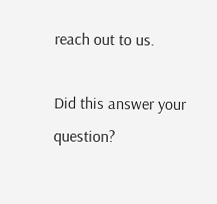reach out to us.

Did this answer your question?